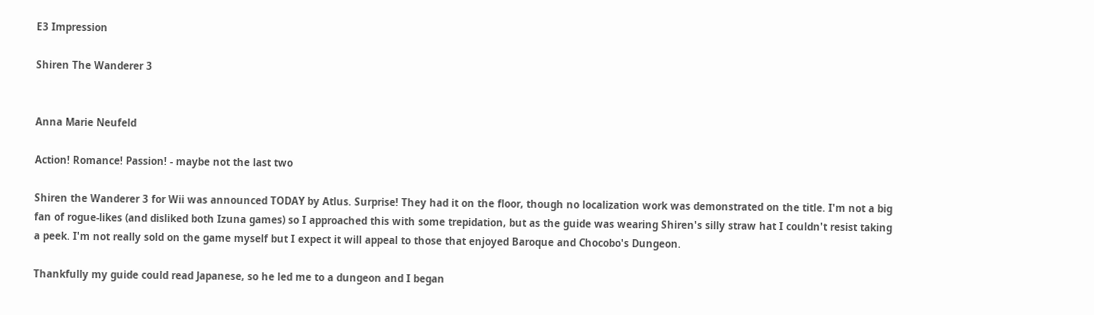E3 Impression

Shiren The Wanderer 3


Anna Marie Neufeld

Action! Romance! Passion! - maybe not the last two

Shiren the Wanderer 3 for Wii was announced TODAY by Atlus. Surprise! They had it on the floor, though no localization work was demonstrated on the title. I'm not a big fan of rogue-likes (and disliked both Izuna games) so I approached this with some trepidation, but as the guide was wearing Shiren's silly straw hat I couldn't resist taking a peek. I'm not really sold on the game myself but I expect it will appeal to those that enjoyed Baroque and Chocobo's Dungeon.

Thankfully my guide could read Japanese, so he led me to a dungeon and I began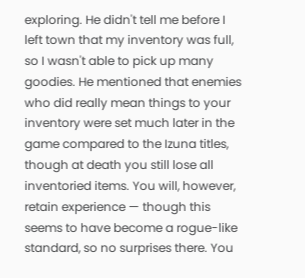exploring. He didn't tell me before I left town that my inventory was full, so I wasn't able to pick up many goodies. He mentioned that enemies who did really mean things to your inventory were set much later in the game compared to the Izuna titles, though at death you still lose all inventoried items. You will, however, retain experience — though this seems to have become a rogue-like standard, so no surprises there. You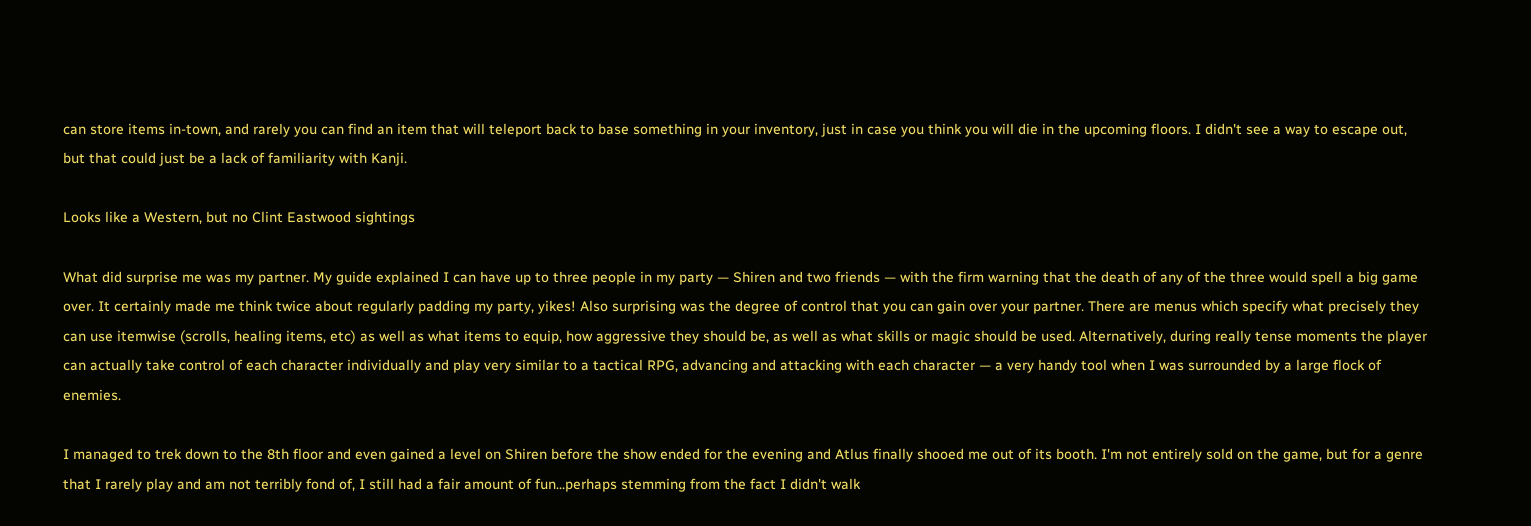can store items in-town, and rarely you can find an item that will teleport back to base something in your inventory, just in case you think you will die in the upcoming floors. I didn't see a way to escape out, but that could just be a lack of familiarity with Kanji.

Looks like a Western, but no Clint Eastwood sightings

What did surprise me was my partner. My guide explained I can have up to three people in my party — Shiren and two friends — with the firm warning that the death of any of the three would spell a big game over. It certainly made me think twice about regularly padding my party, yikes! Also surprising was the degree of control that you can gain over your partner. There are menus which specify what precisely they can use itemwise (scrolls, healing items, etc) as well as what items to equip, how aggressive they should be, as well as what skills or magic should be used. Alternatively, during really tense moments the player can actually take control of each character individually and play very similar to a tactical RPG, advancing and attacking with each character — a very handy tool when I was surrounded by a large flock of enemies.

I managed to trek down to the 8th floor and even gained a level on Shiren before the show ended for the evening and Atlus finally shooed me out of its booth. I'm not entirely sold on the game, but for a genre that I rarely play and am not terribly fond of, I still had a fair amount of fun...perhaps stemming from the fact I didn't walk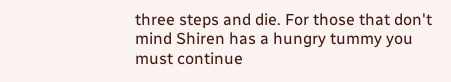three steps and die. For those that don't mind Shiren has a hungry tummy you must continue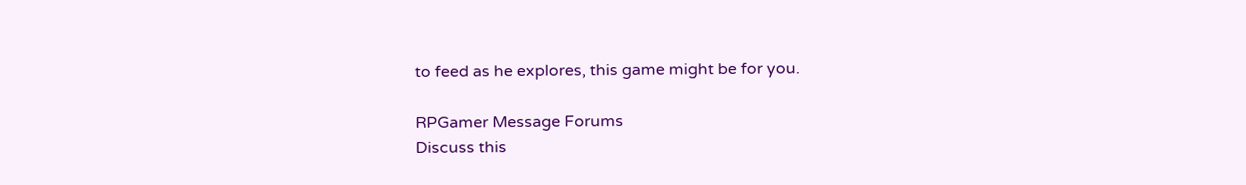to feed as he explores, this game might be for you.

RPGamer Message Forums
Discuss this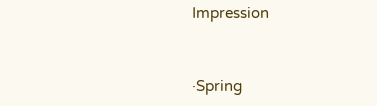Impression


·Spring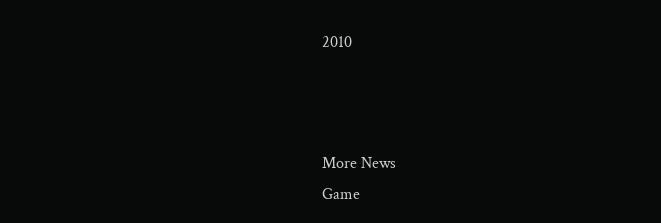2010



More News
Game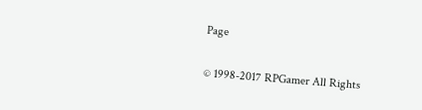Page

© 1998-2017 RPGamer All Rights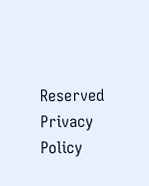Reserved
Privacy Policy